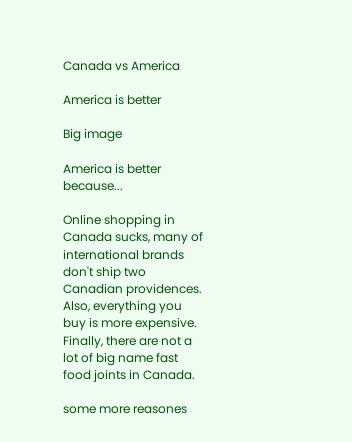Canada vs America

America is better

Big image

America is better because...

Online shopping in Canada sucks, many of international brands don't ship two Canadian providences. Also, everything you buy is more expensive. Finally, there are not a lot of big name fast food joints in Canada.

some more reasones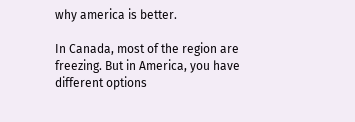why america is better.

In Canada, most of the region are freezing. But in America, you have different options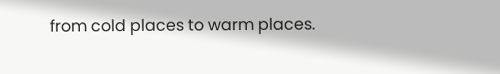from cold places to warm places.